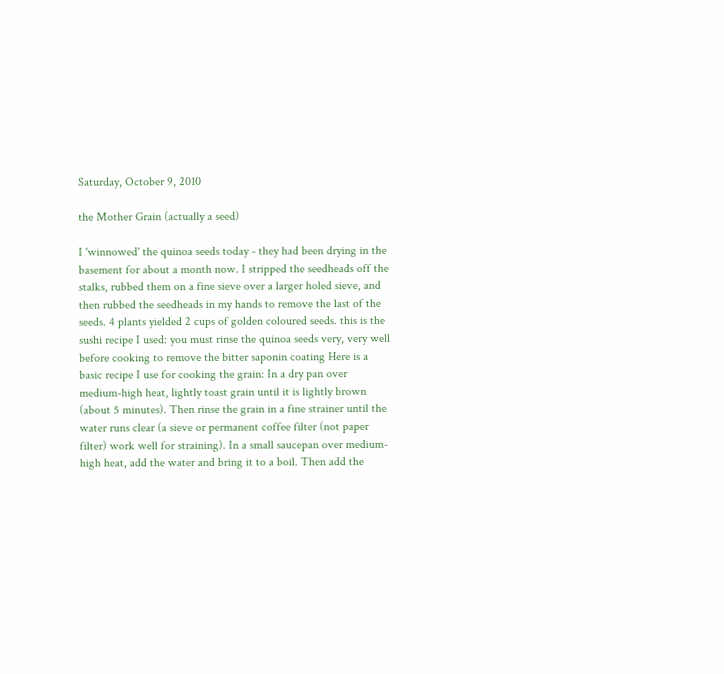Saturday, October 9, 2010

the Mother Grain (actually a seed)

I 'winnowed' the quinoa seeds today - they had been drying in the basement for about a month now. I stripped the seedheads off the stalks, rubbed them on a fine sieve over a larger holed sieve, and then rubbed the seedheads in my hands to remove the last of the seeds. 4 plants yielded 2 cups of golden coloured seeds. this is the sushi recipe I used: you must rinse the quinoa seeds very, very well before cooking to remove the bitter saponin coating Here is a basic recipe I use for cooking the grain: In a dry pan over medium-high heat, lightly toast grain until it is lightly brown (about 5 minutes). Then rinse the grain in a fine strainer until the water runs clear (a sieve or permanent coffee filter (not paper filter) work well for straining). In a small saucepan over medium-high heat, add the water and bring it to a boil. Then add the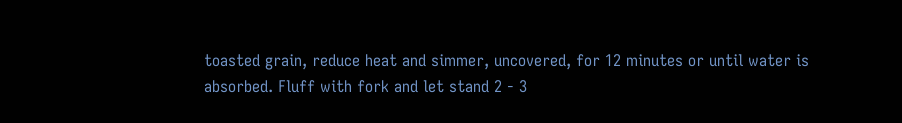toasted grain, reduce heat and simmer, uncovered, for 12 minutes or until water is absorbed. Fluff with fork and let stand 2 - 3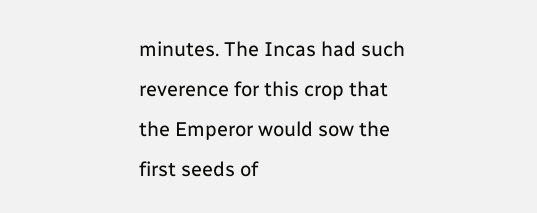minutes. The Incas had such reverence for this crop that the Emperor would sow the first seeds of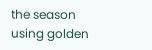the season using golden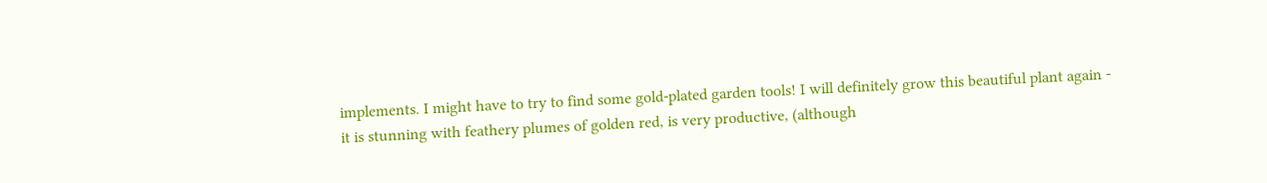implements. I might have to try to find some gold-plated garden tools! I will definitely grow this beautiful plant again - it is stunning with feathery plumes of golden red, is very productive, (although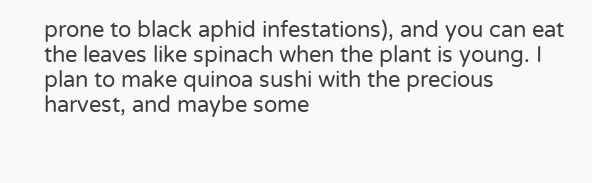prone to black aphid infestations), and you can eat the leaves like spinach when the plant is young. I plan to make quinoa sushi with the precious harvest, and maybe some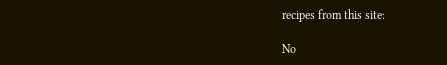recipes from this site:

No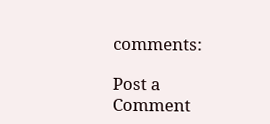comments:

Post a Comment